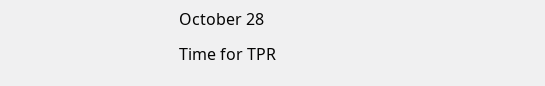October 28

Time for TPR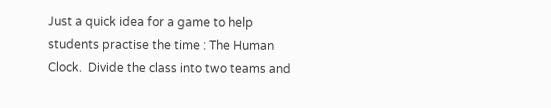Just a quick idea for a game to help students practise the time : The Human Clock.  Divide the class into two teams and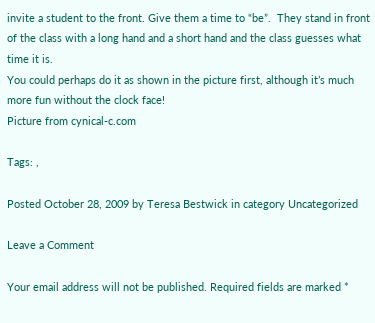invite a student to the front. Give them a time to “be”.  They stand in front of the class with a long hand and a short hand and the class guesses what time it is.
You could perhaps do it as shown in the picture first, although it’s much more fun without the clock face!
Picture from cynical-c.com

Tags: ,

Posted October 28, 2009 by Teresa Bestwick in category Uncategorized

Leave a Comment

Your email address will not be published. Required fields are marked *